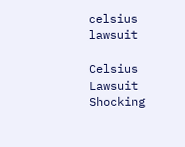celsius lawsuit

Celsius Lawsuit Shocking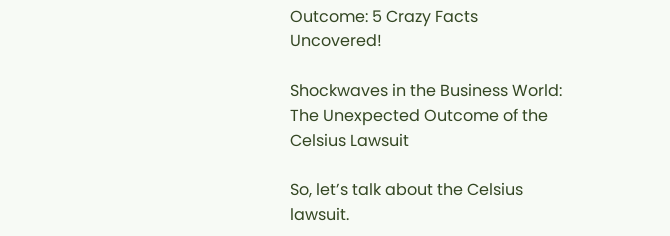Outcome: 5 Crazy Facts Uncovered!

Shockwaves in the Business World: The Unexpected Outcome of the Celsius Lawsuit

So, let’s talk about the Celsius lawsuit.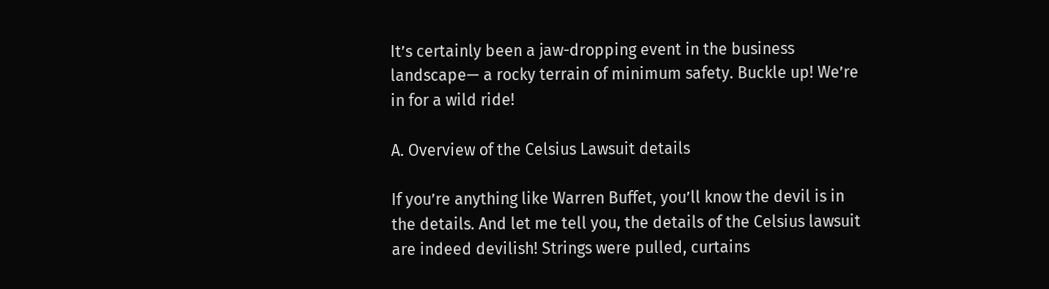It’s certainly been a jaw-dropping event in the business landscape— a rocky terrain of minimum safety. Buckle up! We’re in for a wild ride!

A. Overview of the Celsius Lawsuit details

If you’re anything like Warren Buffet, you’ll know the devil is in the details. And let me tell you, the details of the Celsius lawsuit are indeed devilish! Strings were pulled, curtains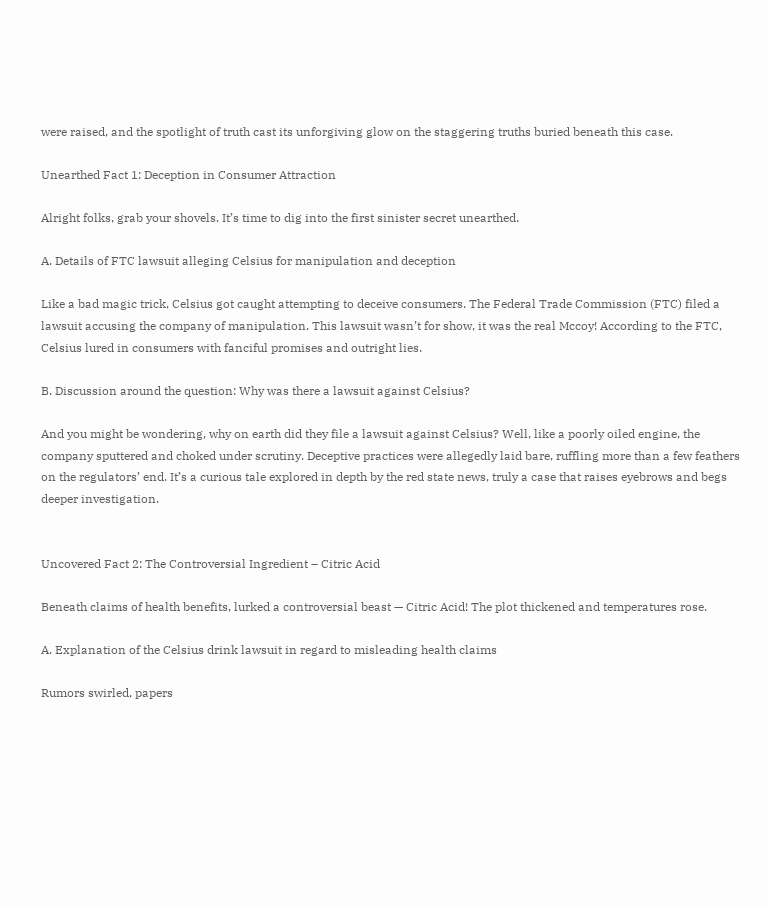were raised, and the spotlight of truth cast its unforgiving glow on the staggering truths buried beneath this case.

Unearthed Fact 1: Deception in Consumer Attraction

Alright folks, grab your shovels. It’s time to dig into the first sinister secret unearthed.

A. Details of FTC lawsuit alleging Celsius for manipulation and deception

Like a bad magic trick, Celsius got caught attempting to deceive consumers. The Federal Trade Commission (FTC) filed a lawsuit accusing the company of manipulation. This lawsuit wasn’t for show, it was the real Mccoy! According to the FTC, Celsius lured in consumers with fanciful promises and outright lies.

B. Discussion around the question: Why was there a lawsuit against Celsius?

And you might be wondering, why on earth did they file a lawsuit against Celsius? Well, like a poorly oiled engine, the company sputtered and choked under scrutiny. Deceptive practices were allegedly laid bare, ruffling more than a few feathers on the regulators’ end. It’s a curious tale explored in depth by the red state news, truly a case that raises eyebrows and begs deeper investigation.


Uncovered Fact 2: The Controversial Ingredient – Citric Acid

Beneath claims of health benefits, lurked a controversial beast — Citric Acid! The plot thickened and temperatures rose.

A. Explanation of the Celsius drink lawsuit in regard to misleading health claims

Rumors swirled, papers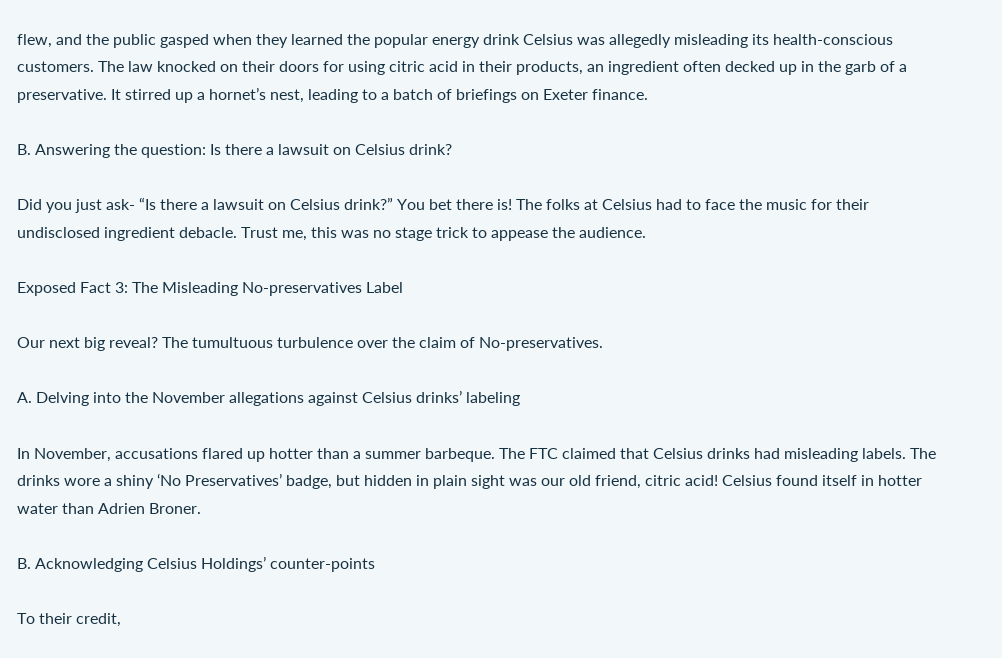flew, and the public gasped when they learned the popular energy drink Celsius was allegedly misleading its health-conscious customers. The law knocked on their doors for using citric acid in their products, an ingredient often decked up in the garb of a preservative. It stirred up a hornet’s nest, leading to a batch of briefings on Exeter finance.

B. Answering the question: Is there a lawsuit on Celsius drink?

Did you just ask- “Is there a lawsuit on Celsius drink?” You bet there is! The folks at Celsius had to face the music for their undisclosed ingredient debacle. Trust me, this was no stage trick to appease the audience.

Exposed Fact 3: The Misleading No-preservatives Label

Our next big reveal? The tumultuous turbulence over the claim of No-preservatives.

A. Delving into the November allegations against Celsius drinks’ labeling

In November, accusations flared up hotter than a summer barbeque. The FTC claimed that Celsius drinks had misleading labels. The drinks wore a shiny ‘No Preservatives’ badge, but hidden in plain sight was our old friend, citric acid! Celsius found itself in hotter water than Adrien Broner.

B. Acknowledging Celsius Holdings’ counter-points

To their credit,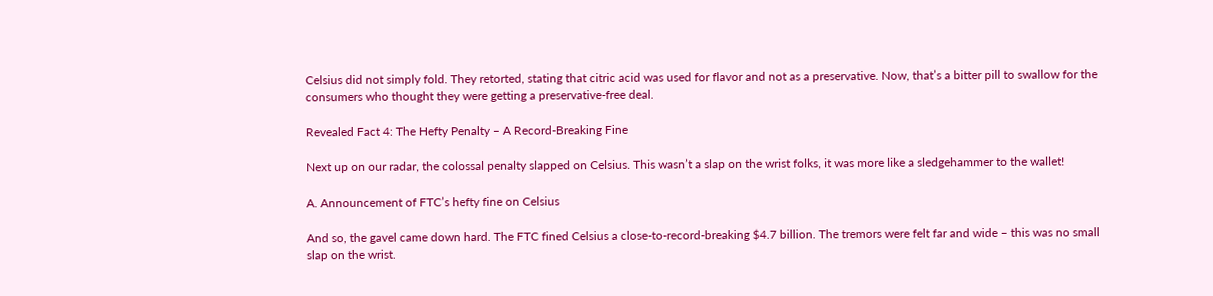Celsius did not simply fold. They retorted, stating that citric acid was used for flavor and not as a preservative. Now, that’s a bitter pill to swallow for the consumers who thought they were getting a preservative-free deal.

Revealed Fact 4: The Hefty Penalty – A Record-Breaking Fine

Next up on our radar, the colossal penalty slapped on Celsius. This wasn’t a slap on the wrist folks, it was more like a sledgehammer to the wallet!

A. Announcement of FTC’s hefty fine on Celsius

And so, the gavel came down hard. The FTC fined Celsius a close-to-record-breaking $4.7 billion. The tremors were felt far and wide – this was no small slap on the wrist.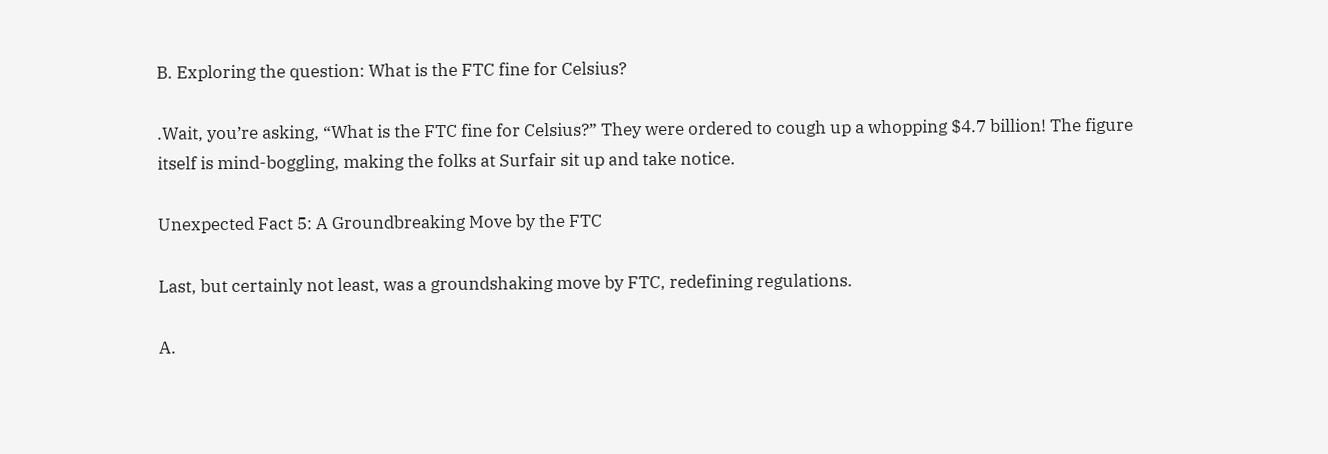B. Exploring the question: What is the FTC fine for Celsius?

.Wait, you’re asking, “What is the FTC fine for Celsius?” They were ordered to cough up a whopping $4.7 billion! The figure itself is mind-boggling, making the folks at Surfair sit up and take notice.

Unexpected Fact 5: A Groundbreaking Move by the FTC

Last, but certainly not least, was a groundshaking move by FTC, redefining regulations.

A.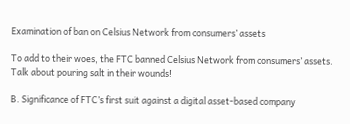Examination of ban on Celsius Network from consumers’ assets

To add to their woes, the FTC banned Celsius Network from consumers’ assets. Talk about pouring salt in their wounds!

B. Significance of FTC’s first suit against a digital asset-based company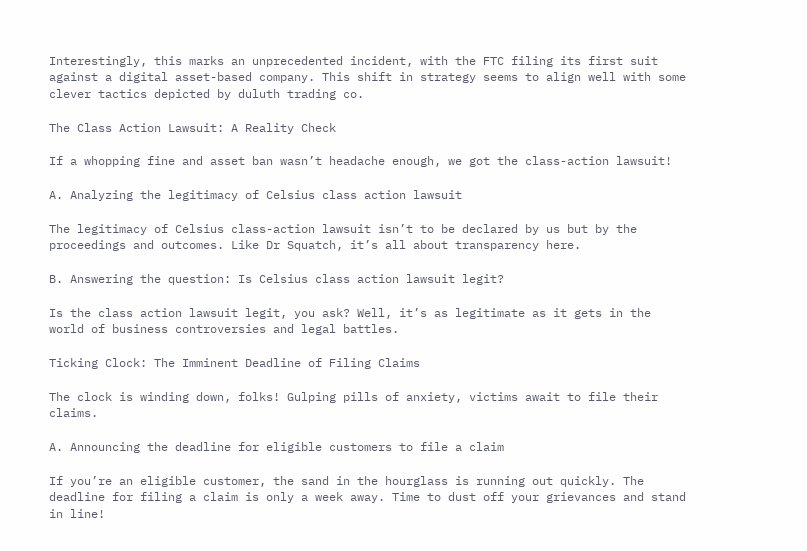Interestingly, this marks an unprecedented incident, with the FTC filing its first suit against a digital asset-based company. This shift in strategy seems to align well with some clever tactics depicted by duluth trading co.

The Class Action Lawsuit: A Reality Check

If a whopping fine and asset ban wasn’t headache enough, we got the class-action lawsuit!

A. Analyzing the legitimacy of Celsius class action lawsuit

The legitimacy of Celsius class-action lawsuit isn’t to be declared by us but by the proceedings and outcomes. Like Dr Squatch, it’s all about transparency here.

B. Answering the question: Is Celsius class action lawsuit legit?

Is the class action lawsuit legit, you ask? Well, it’s as legitimate as it gets in the world of business controversies and legal battles.

Ticking Clock: The Imminent Deadline of Filing Claims

The clock is winding down, folks! Gulping pills of anxiety, victims await to file their claims.

A. Announcing the deadline for eligible customers to file a claim

If you’re an eligible customer, the sand in the hourglass is running out quickly. The deadline for filing a claim is only a week away. Time to dust off your grievances and stand in line!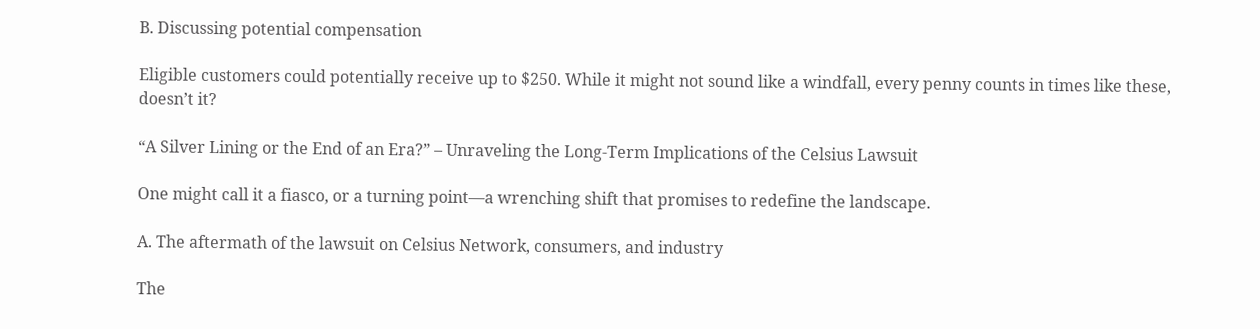B. Discussing potential compensation

Eligible customers could potentially receive up to $250. While it might not sound like a windfall, every penny counts in times like these, doesn’t it?

“A Silver Lining or the End of an Era?” – Unraveling the Long-Term Implications of the Celsius Lawsuit

One might call it a fiasco, or a turning point—a wrenching shift that promises to redefine the landscape.

A. The aftermath of the lawsuit on Celsius Network, consumers, and industry

The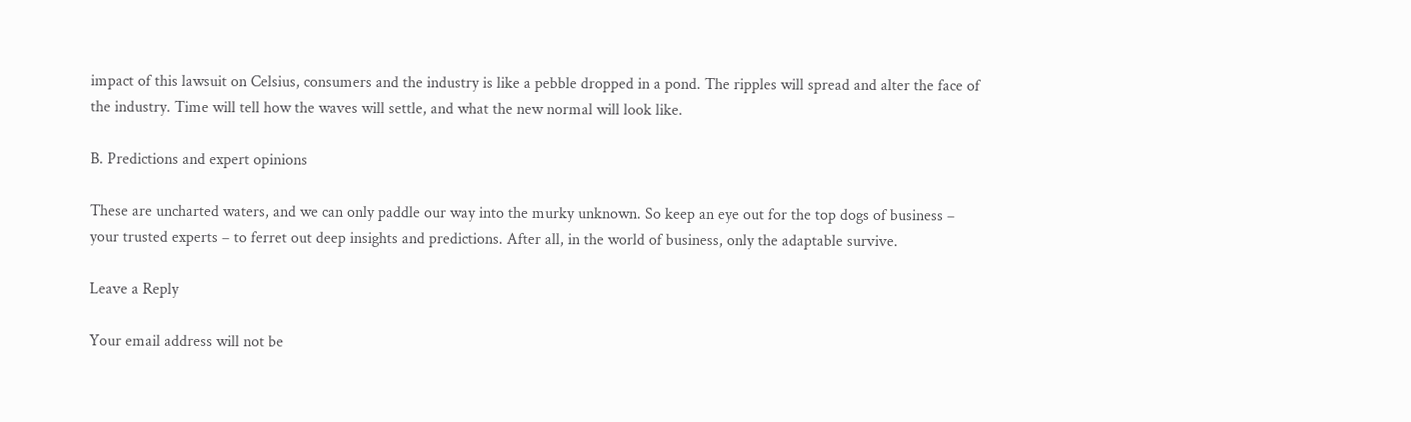impact of this lawsuit on Celsius, consumers and the industry is like a pebble dropped in a pond. The ripples will spread and alter the face of the industry. Time will tell how the waves will settle, and what the new normal will look like.

B. Predictions and expert opinions

These are uncharted waters, and we can only paddle our way into the murky unknown. So keep an eye out for the top dogs of business – your trusted experts – to ferret out deep insights and predictions. After all, in the world of business, only the adaptable survive.

Leave a Reply

Your email address will not be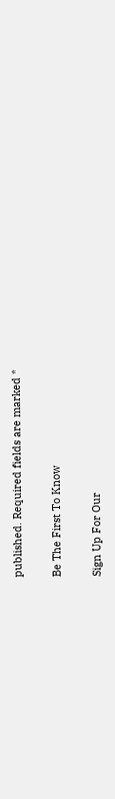published. Required fields are marked *

Be The First To Know

Sign Up For Our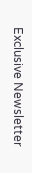Exclusive Newsletter